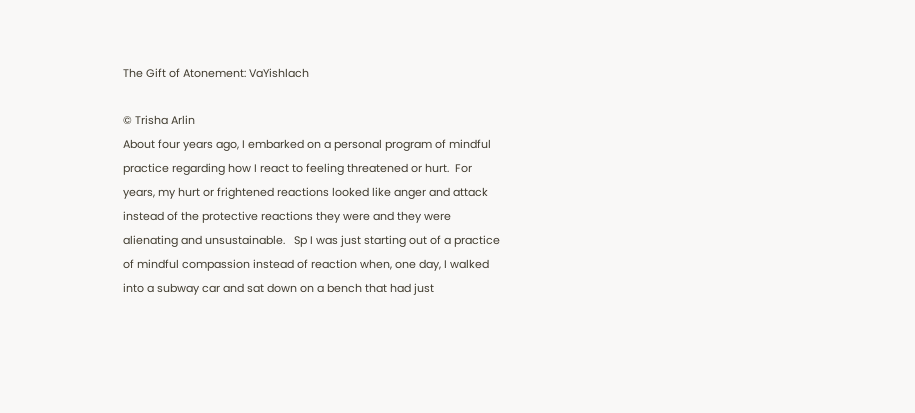The Gift of Atonement: VaYishlach

© Trisha Arlin
About four years ago, I embarked on a personal program of mindful practice regarding how I react to feeling threatened or hurt.  For years, my hurt or frightened reactions looked like anger and attack instead of the protective reactions they were and they were alienating and unsustainable.   Sp I was just starting out of a practice of mindful compassion instead of reaction when, one day, I walked into a subway car and sat down on a bench that had just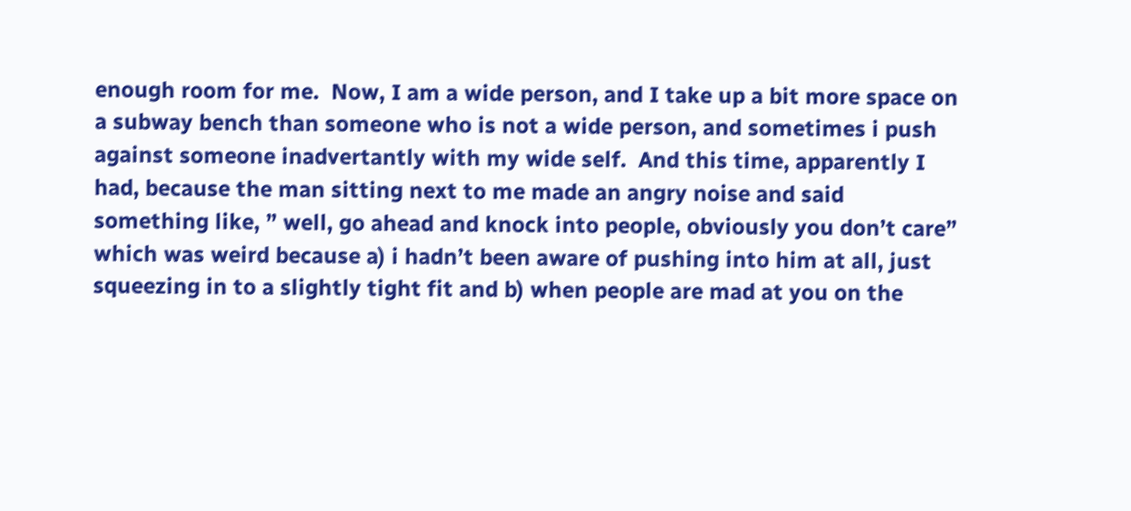enough room for me.  Now, I am a wide person, and I take up a bit more space on a subway bench than someone who is not a wide person, and sometimes i push against someone inadvertantly with my wide self.  And this time, apparently I had, because the man sitting next to me made an angry noise and said something like, ” well, go ahead and knock into people, obviously you don’t care” which was weird because a) i hadn’t been aware of pushing into him at all, just squeezing in to a slightly tight fit and b) when people are mad at you on the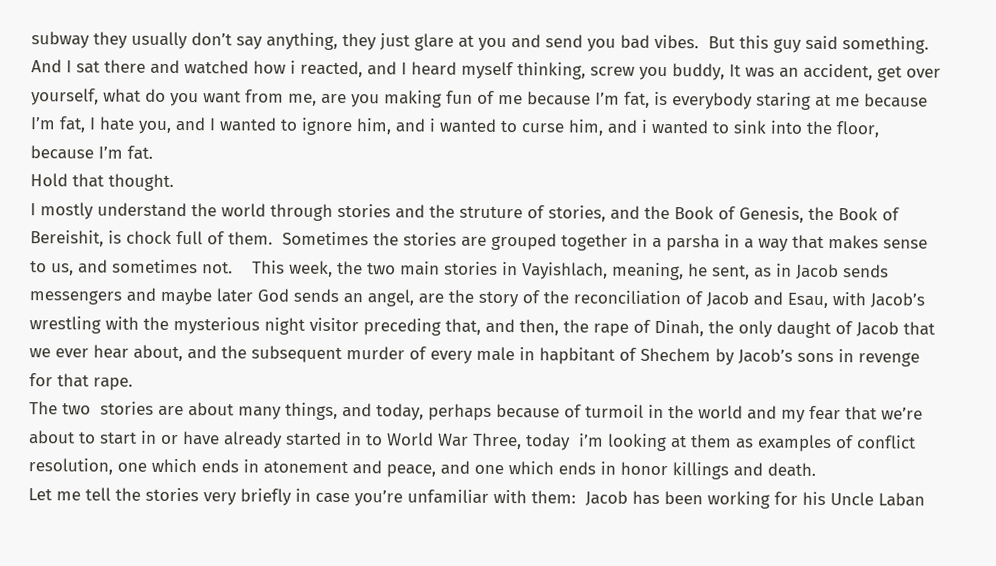subway they usually don’t say anything, they just glare at you and send you bad vibes.  But this guy said something.  And I sat there and watched how i reacted, and I heard myself thinking, screw you buddy, It was an accident, get over yourself, what do you want from me, are you making fun of me because I’m fat, is everybody staring at me because I’m fat, I hate you, and I wanted to ignore him, and i wanted to curse him, and i wanted to sink into the floor, because I’m fat.
Hold that thought.
I mostly understand the world through stories and the struture of stories, and the Book of Genesis, the Book of Bereishit, is chock full of them.  Sometimes the stories are grouped together in a parsha in a way that makes sense to us, and sometimes not.    This week, the two main stories in Vayishlach, meaning, he sent, as in Jacob sends messengers and maybe later God sends an angel, are the story of the reconciliation of Jacob and Esau, with Jacob’s wrestling with the mysterious night visitor preceding that, and then, the rape of Dinah, the only daught of Jacob that we ever hear about, and the subsequent murder of every male in hapbitant of Shechem by Jacob’s sons in revenge for that rape.
The two  stories are about many things, and today, perhaps because of turmoil in the world and my fear that we’re  about to start in or have already started in to World War Three, today  i’m looking at them as examples of conflict resolution, one which ends in atonement and peace, and one which ends in honor killings and death.
Let me tell the stories very briefly in case you’re unfamiliar with them:  Jacob has been working for his Uncle Laban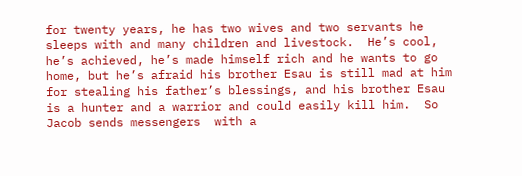for twenty years, he has two wives and two servants he sleeps with and many children and livestock.  He’s cool, he’s achieved, he’s made himself rich and he wants to go home, but he’s afraid his brother Esau is still mad at him for stealing his father’s blessings, and his brother Esau is a hunter and a warrior and could easily kill him.  So Jacob sends messengers  with a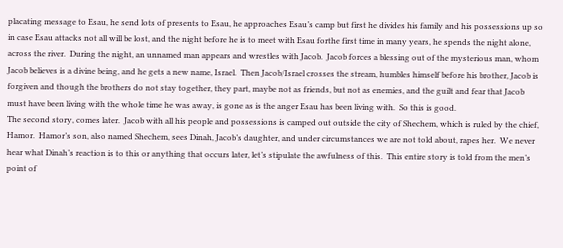placating message to Esau, he send lots of presents to Esau, he approaches Esau’s camp but first he divides his family and his possessions up so in case Esau attacks not all will be lost, and the night before he is to meet with Esau forthe first time in many years, he spends the night alone, across the river.  During the night, an unnamed man appears and wrestles with Jacob.  Jacob forces a blessing out of the mysterious man, whom Jacob believes is a divine being, and he gets a new name, Israel.  Then Jacob/Israel crosses the stream, humbles himself before his brother, Jacob is forgiven and though the brothers do not stay together, they part, maybe not as friends, but not as enemies, and the guilt and fear that Jacob must have been living with the whole time he was away, is gone as is the anger Esau has been living with.  So this is good.
The second story, comes later.  Jacob with all his people and possessions is camped out outside the city of Shechem, which is ruled by the chief, Hamor.  Hamor’s son, also named Shechem, sees Dinah, Jacob’s daughter, and under circumstances we are not told about, rapes her.  We never hear what Dinah’s reaction is to this or anything that occurs later, let’s stipulate the awfulness of this.  This entire story is told from the men’s point of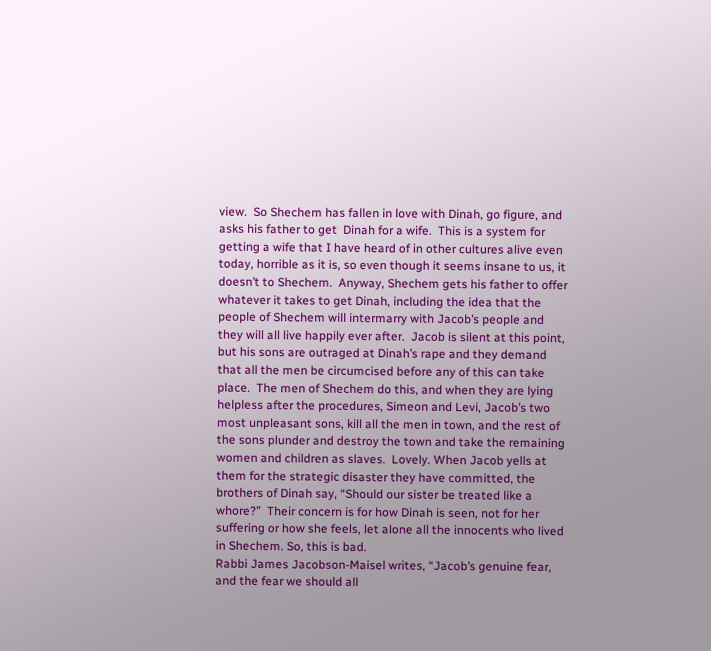view.  So Shechem has fallen in love with Dinah, go figure, and asks his father to get  Dinah for a wife.  This is a system for getting a wife that I have heard of in other cultures alive even today, horrible as it is, so even though it seems insane to us, it doesn’t to Shechem.  Anyway, Shechem gets his father to offer whatever it takes to get Dinah, including the idea that the people of Shechem will intermarry with Jacob’s people and they will all live happily ever after.  Jacob is silent at this point, but his sons are outraged at Dinah’s rape and they demand that all the men be circumcised before any of this can take place.  The men of Shechem do this, and when they are lying helpless after the procedures, Simeon and Levi, Jacob’s two most unpleasant sons, kill all the men in town, and the rest of the sons plunder and destroy the town and take the remaining women and children as slaves.  Lovely. When Jacob yells at them for the strategic disaster they have committed, the brothers of Dinah say, “Should our sister be treated like a whore?”  Their concern is for how Dinah is seen, not for her suffering or how she feels, let alone all the innocents who lived in Shechem. So, this is bad.
Rabbi James Jacobson-Maisel writes, “Jacob’s genuine fear, and the fear we should all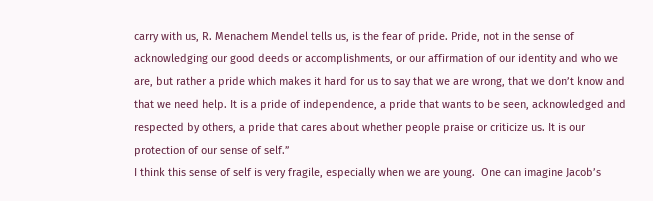carry with us, R. Menachem Mendel tells us, is the fear of pride. Pride, not in the sense of acknowledging our good deeds or accomplishments, or our affirmation of our identity and who we are, but rather a pride which makes it hard for us to say that we are wrong, that we don’t know and that we need help. It is a pride of independence, a pride that wants to be seen, acknowledged and respected by others, a pride that cares about whether people praise or criticize us. It is our protection of our sense of self.”
I think this sense of self is very fragile, especially when we are young.  One can imagine Jacob’s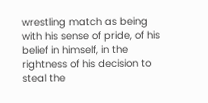wrestling match as being with his sense of pride, of his belief in himself, in the rightness of his decision to steal the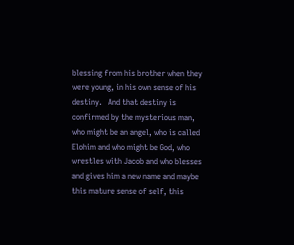blessing from his brother when they were young, in his own sense of his destiny.   And that destiny is confirmed by the mysterious man, who might be an angel, who is called Elohim and who might be God, who wrestles with Jacob and who blesses and gives him a new name and maybe this mature sense of self, this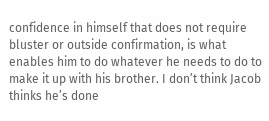confidence in himself that does not require bluster or outside confirmation, is what enables him to do whatever he needs to do to make it up with his brother. I don’t think Jacob thinks he’s done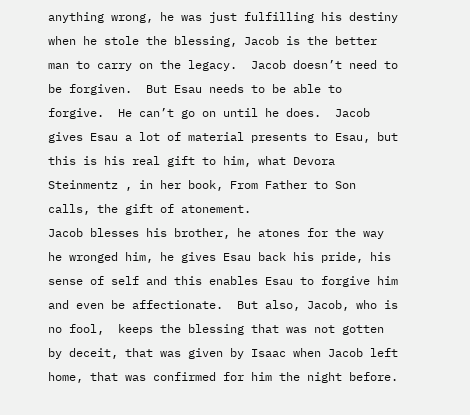anything wrong, he was just fulfilling his destiny when he stole the blessing, Jacob is the better man to carry on the legacy.  Jacob doesn’t need to be forgiven.  But Esau needs to be able to forgive.  He can’t go on until he does.  Jacob gives Esau a lot of material presents to Esau, but this is his real gift to him, what Devora Steinmentz , in her book, From Father to Son calls, the gift of atonement.
Jacob blesses his brother, he atones for the way he wronged him, he gives Esau back his pride, his sense of self and this enables Esau to forgive him and even be affectionate.  But also, Jacob, who is no fool,  keeps the blessing that was not gotten by deceit, that was given by Isaac when Jacob left home, that was confirmed for him the night before.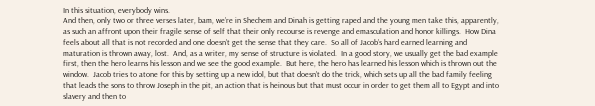In this situation, everybody wins.
And then, only two or three verses later, bam, we’re in Shechem and Dinah is getting raped and the young men take this, apparently, as such an affront upon their fragile sense of self that their only recourse is revenge and emasculation and honor killings.  How Dina feels about all that is not recorded and one doesn’t get the sense that they care.  So all of Jacob’s hard earned learning and maturation is thrown away, lost.  And, as a writer, my sense of structure is violated.  In a good story, we usually get the bad example first, then the hero learns his lesson and we see the good example.  But here, the hero has learned his lesson which is thrown out the window.  Jacob tries to atone for this by setting up a new idol, but that doesn’t do the trick, which sets up all the bad family feeling that leads the sons to throw Joseph in the pit, an action that is heinous but that must occur in order to get them all to Egypt and into slavery and then to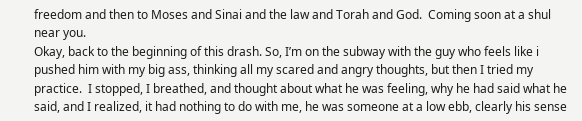freedom and then to Moses and Sinai and the law and Torah and God.  Coming soon at a shul near you.
Okay, back to the beginning of this drash. So, I’m on the subway with the guy who feels like i pushed him with my big ass, thinking all my scared and angry thoughts, but then I tried my practice.  I stopped, I breathed, and thought about what he was feeling, why he had said what he said, and I realized, it had nothing to do with me, he was someone at a low ebb, clearly his sense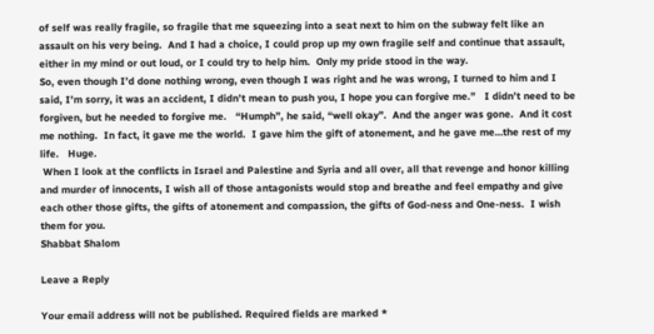of self was really fragile, so fragile that me squeezing into a seat next to him on the subway felt like an assault on his very being.  And I had a choice, I could prop up my own fragile self and continue that assault, either in my mind or out loud, or I could try to help him.  Only my pride stood in the way.
So, even though I’d done nothing wrong, even though I was right and he was wrong, I turned to him and I said, I’m sorry, it was an accident, I didn’t mean to push you, I hope you can forgive me.”   I didn’t need to be forgiven, but he needed to forgive me.   “Humph”, he said, “well okay”.  And the anger was gone.  And it cost me nothing.  In fact, it gave me the world.  I gave him the gift of atonement, and he gave me…the rest of my life.   Huge.
 When I look at the conflicts in Israel and Palestine and Syria and all over, all that revenge and honor killing and murder of innocents, I wish all of those antagonists would stop and breathe and feel empathy and give each other those gifts, the gifts of atonement and compassion, the gifts of God-ness and One-ness.  I wish them for you.
Shabbat Shalom

Leave a Reply

Your email address will not be published. Required fields are marked *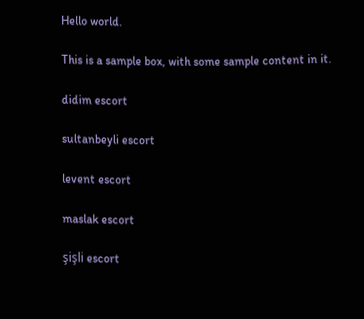Hello world.

This is a sample box, with some sample content in it.

didim escort

sultanbeyli escort

levent escort

maslak escort

şişli escort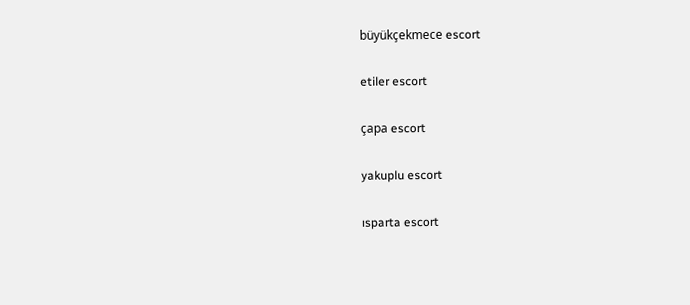büyükçekmece escort

etiler escort

çapa escort

yakuplu escort

ısparta escort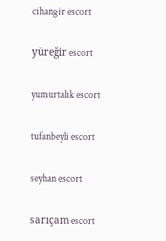cihangir escort

yüreğir escort

yumurtalık escort

tufanbeyli escort

seyhan escort

sarıçam escort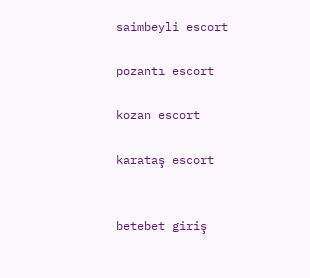saimbeyli escort

pozantı escort

kozan escort

karataş escort


betebet giriş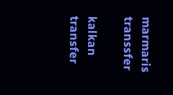marmaris transsfer

kalkan transfer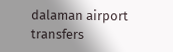dalaman airport transfers